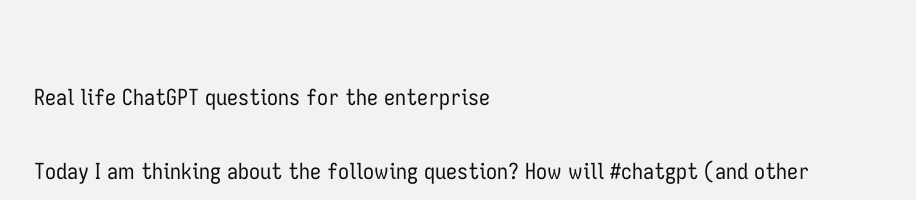Real life ChatGPT questions for the enterprise

Today I am thinking about the following question? How will #chatgpt (and other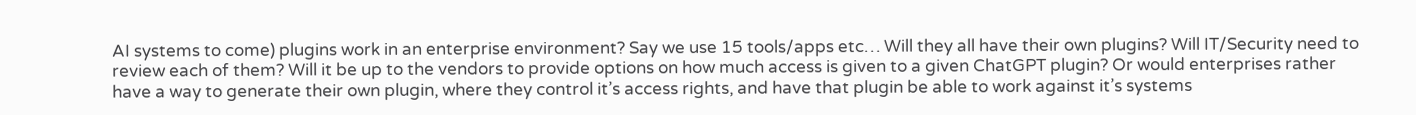AI systems to come) plugins work in an enterprise environment? Say we use 15 tools/apps etc… Will they all have their own plugins? Will IT/Security need to review each of them? Will it be up to the vendors to provide options on how much access is given to a given ChatGPT plugin? Or would enterprises rather have a way to generate their own plugin, where they control it’s access rights, and have that plugin be able to work against it’s systems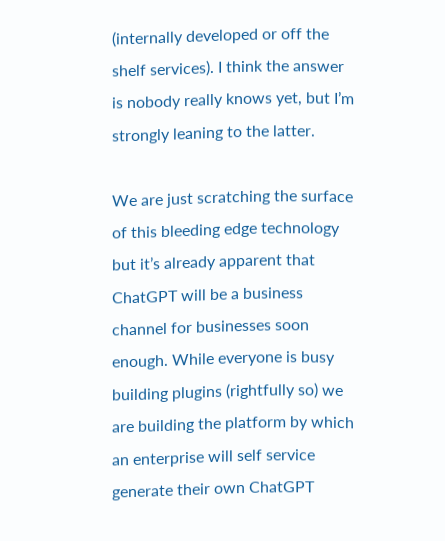(internally developed or off the shelf services). I think the answer is nobody really knows yet, but I’m strongly leaning to the latter.

We are just scratching the surface of this bleeding edge technology but it’s already apparent that ChatGPT will be a business channel for businesses soon enough. While everyone is busy building plugins (rightfully so) we are building the platform by which an enterprise will self service generate their own ChatGPT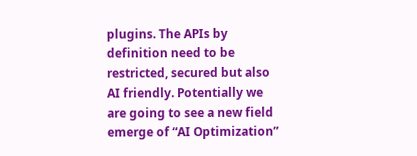plugins. The APIs by definition need to be restricted, secured but also AI friendly. Potentially we are going to see a new field emerge of “AI Optimization”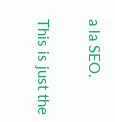a la SEO.

This is just the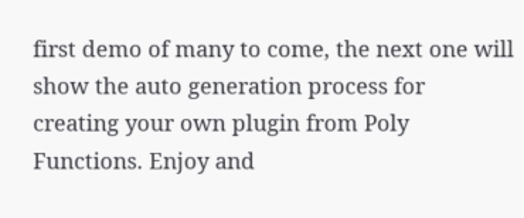first demo of many to come, the next one will show the auto generation process for creating your own plugin from Poly Functions. Enjoy and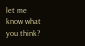let me know what you think?